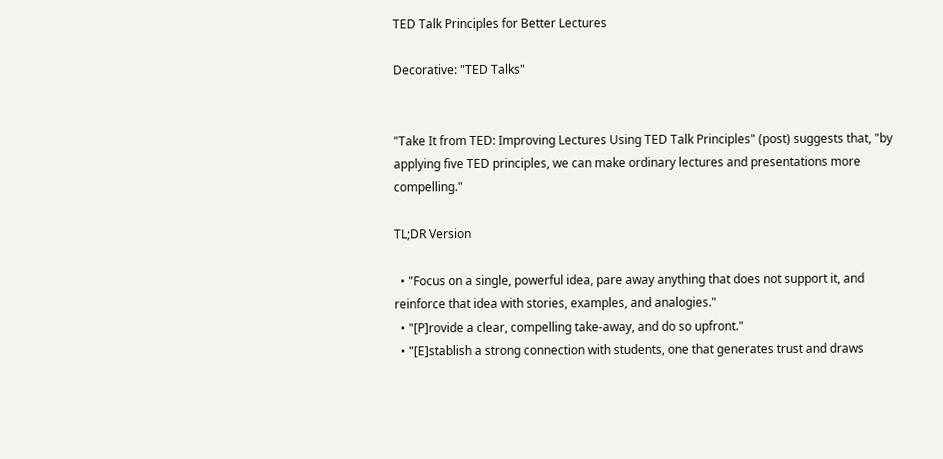TED Talk Principles for Better Lectures

Decorative: "TED Talks"


"Take It from TED: Improving Lectures Using TED Talk Principles" (post) suggests that, "by applying five TED principles, we can make ordinary lectures and presentations more compelling."

TL;DR Version

  • "Focus on a single, powerful idea, pare away anything that does not support it, and reinforce that idea with stories, examples, and analogies."
  • "[P]rovide a clear, compelling take-away, and do so upfront."
  • "[E]stablish a strong connection with students, one that generates trust and draws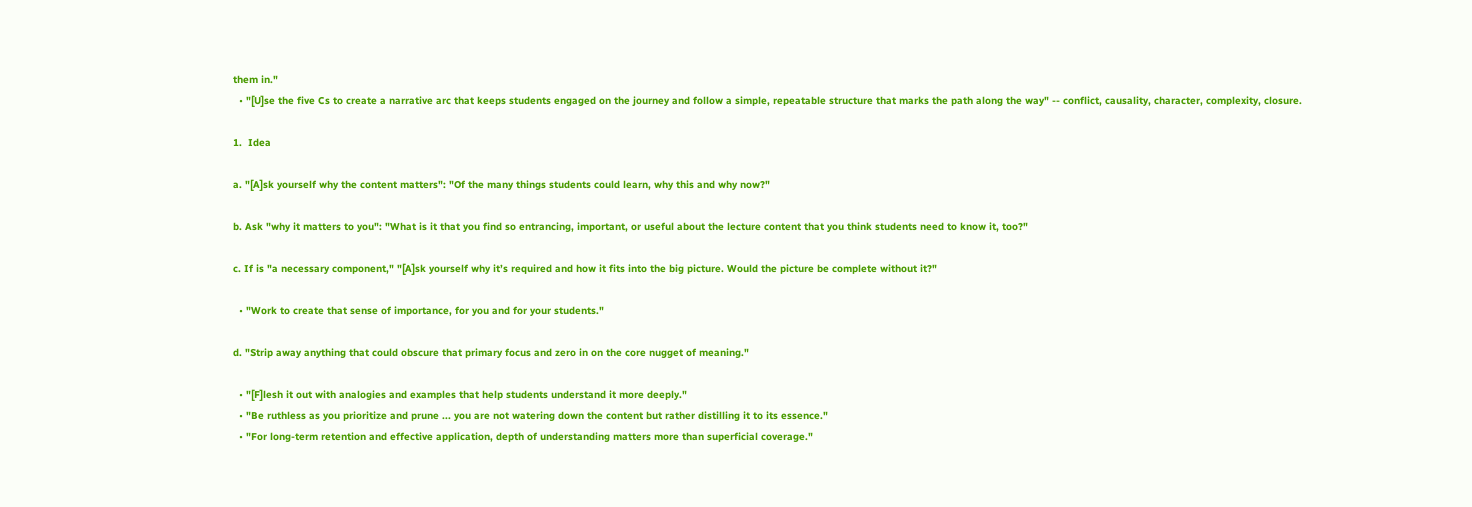them in."
  • "[U]se the five Cs to create a narrative arc that keeps students engaged on the journey and follow a simple, repeatable structure that marks the path along the way" -- conflict, causality, character, complexity, closure.

1.  Idea

a. "[A]sk yourself why the content matters": "Of the many things students could learn, why this and why now?"

b. Ask "why it matters to you": "What is it that you find so entrancing, important, or useful about the lecture content that you think students need to know it, too?"

c. If is "a necessary component," "[A]sk yourself why it’s required and how it fits into the big picture. Would the picture be complete without it?"

  • "Work to create that sense of importance, for you and for your students."

d. "Strip away anything that could obscure that primary focus and zero in on the core nugget of meaning."

  • "[F]lesh it out with analogies and examples that help students understand it more deeply."
  • "Be ruthless as you prioritize and prune ... you are not watering down the content but rather distilling it to its essence."
  • "For long-term retention and effective application, depth of understanding matters more than superficial coverage."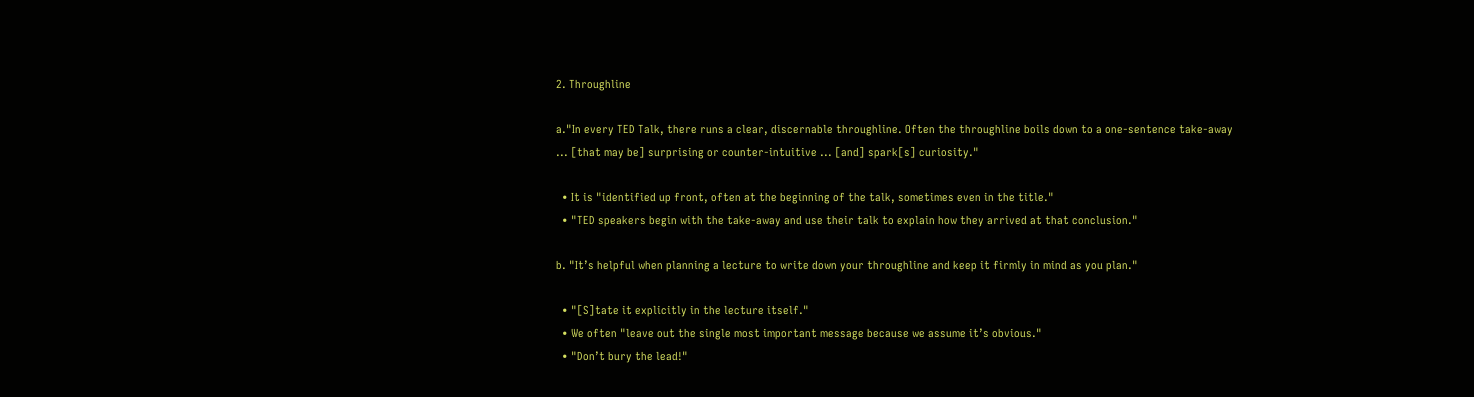2. Throughline

a."In every TED Talk, there runs a clear, discernable throughline. Often the throughline boils down to a one-sentence take-away ... [that may be] surprising or counter-intuitive ... [and] spark[s] curiosity."

  • It is "identified up front, often at the beginning of the talk, sometimes even in the title."
  • "TED speakers begin with the take-away and use their talk to explain how they arrived at that conclusion."

b. "It’s helpful when planning a lecture to write down your throughline and keep it firmly in mind as you plan."

  • "[S]tate it explicitly in the lecture itself."
  • We often "leave out the single most important message because we assume it’s obvious."
  • "Don’t bury the lead!"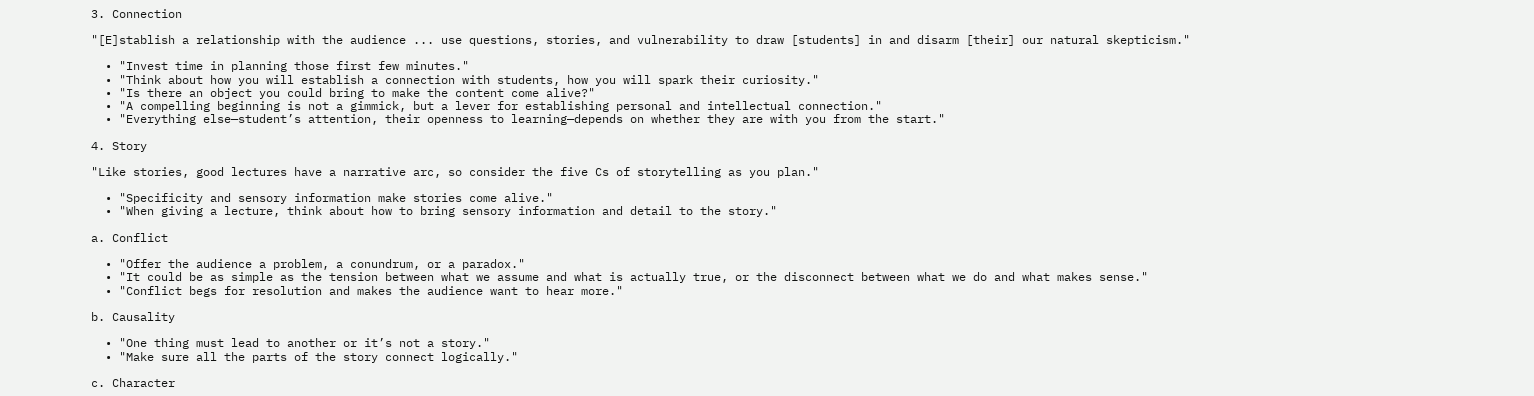3. Connection

"[E]stablish a relationship with the audience ... use questions, stories, and vulnerability to draw [students] in and disarm [their] our natural skepticism."

  • "Invest time in planning those first few minutes."
  • "Think about how you will establish a connection with students, how you will spark their curiosity."
  • "Is there an object you could bring to make the content come alive?"
  • "A compelling beginning is not a gimmick, but a lever for establishing personal and intellectual connection."
  • "Everything else—student’s attention, their openness to learning—depends on whether they are with you from the start."

4. Story

"Like stories, good lectures have a narrative arc, so consider the five Cs of storytelling as you plan."

  • "Specificity and sensory information make stories come alive."
  • "When giving a lecture, think about how to bring sensory information and detail to the story."

a. Conflict

  • "Offer the audience a problem, a conundrum, or a paradox."
  • "It could be as simple as the tension between what we assume and what is actually true, or the disconnect between what we do and what makes sense."
  • "Conflict begs for resolution and makes the audience want to hear more."

b. Causality

  • "One thing must lead to another or it’s not a story."
  • "Make sure all the parts of the story connect logically."

c. Character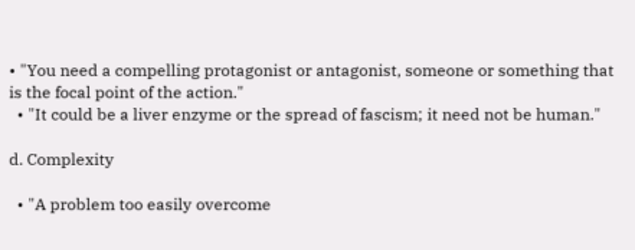• "You need a compelling protagonist or antagonist, someone or something that is the focal point of the action."
  • "It could be a liver enzyme or the spread of fascism; it need not be human."

d. Complexity

  • "A problem too easily overcome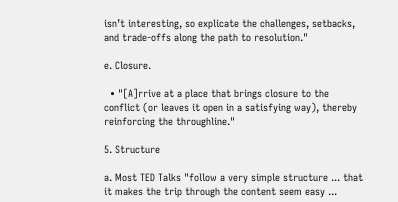isn’t interesting, so explicate the challenges, setbacks, and trade-offs along the path to resolution."

e. Closure.

  • "[A]rrive at a place that brings closure to the conflict (or leaves it open in a satisfying way), thereby reinforcing the throughline."

5. Structure

a. Most TED Talks "follow a very simple structure ... that it makes the trip through the content seem easy ...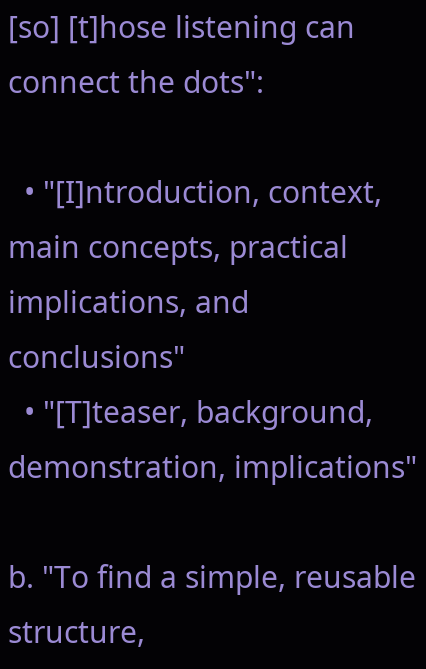[so] [t]hose listening can connect the dots":

  • "[I]ntroduction, context, main concepts, practical implications, and conclusions"
  • "[T]teaser, background, demonstration, implications"

b. "To find a simple, reusable structure,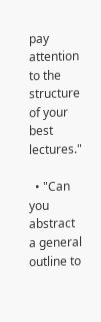pay attention to the structure of your best lectures."

  • "Can you abstract a general outline to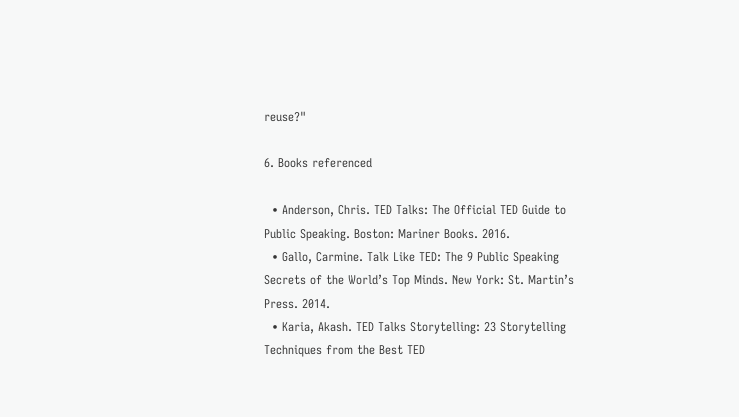reuse?"

6. Books referenced

  • Anderson, Chris. TED Talks: The Official TED Guide to Public Speaking. Boston: Mariner Books. 2016.
  • Gallo, Carmine. Talk Like TED: The 9 Public Speaking Secrets of the World’s Top Minds. New York: St. Martin’s Press. 2014.
  • Karia, Akash. TED Talks Storytelling: 23 Storytelling Techniques from the Best TED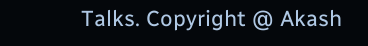Talks. Copyright @ Akash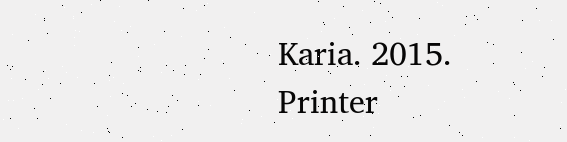Karia. 2015.
Printer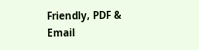Friendly, PDF & Email